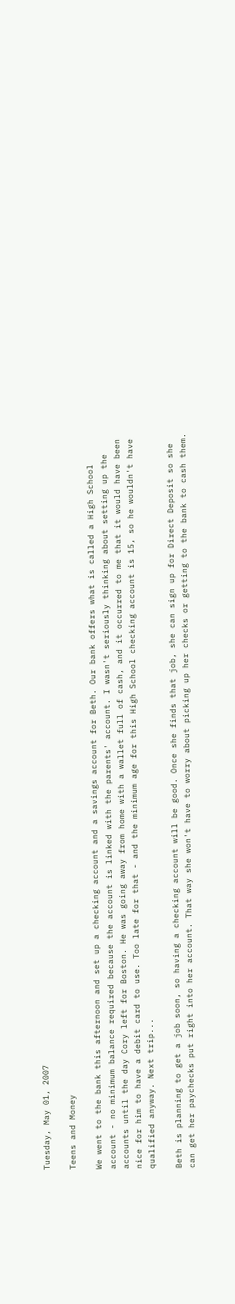Tuesday, May 01, 2007

Teens and Money

We went to the bank this afternoon and set up a checking account and a savings account for Beth. Our bank offers what is called a High School account - no minimum balance required because the account is linked with the parents' account. I wasn't seriously thinking about setting up the accounts until the day Cory left for Boston. He was going away from home with a wallet full of cash, and it occurred to me that it would have been nice for him to have a debit card to use. Too late for that - and the minimum age for this High School checking account is 15, so he wouldn't have qualified anyway. Next trip...

Beth is planning to get a job soon, so having a checking account will be good. Once she finds that job, she can sign up for Direct Deposit so she can get her paychecks put right into her account. That way she won't have to worry about picking up her checks or getting to the bank to cash them.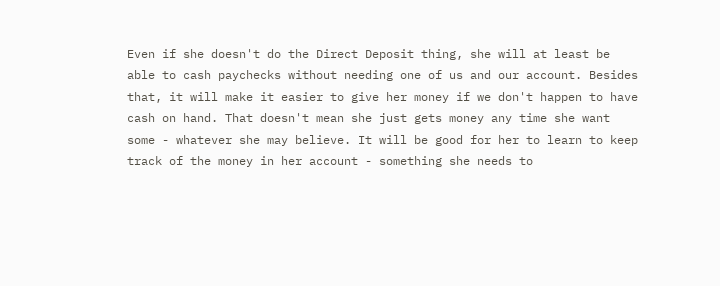Even if she doesn't do the Direct Deposit thing, she will at least be able to cash paychecks without needing one of us and our account. Besides that, it will make it easier to give her money if we don't happen to have cash on hand. That doesn't mean she just gets money any time she want some - whatever she may believe. It will be good for her to learn to keep track of the money in her account - something she needs to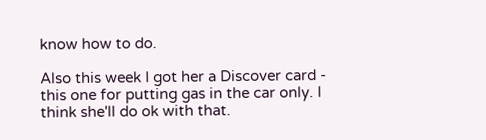know how to do.

Also this week I got her a Discover card - this one for putting gas in the car only. I think she'll do ok with that.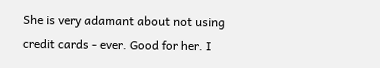She is very adamant about not using credit cards - ever. Good for her. I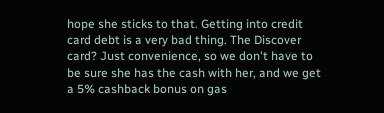hope she sticks to that. Getting into credit card debt is a very bad thing. The Discover card? Just convenience, so we don't have to be sure she has the cash with her, and we get a 5% cashback bonus on gas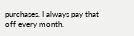purchases. I always pay that off every month.